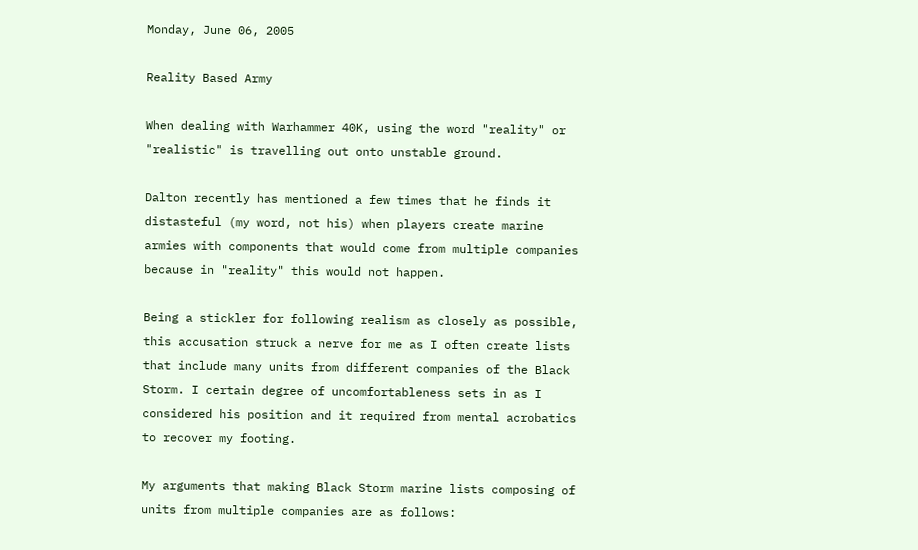Monday, June 06, 2005

Reality Based Army

When dealing with Warhammer 40K, using the word "reality" or "realistic" is travelling out onto unstable ground.

Dalton recently has mentioned a few times that he finds it distasteful (my word, not his) when players create marine armies with components that would come from multiple companies because in "reality" this would not happen.

Being a stickler for following realism as closely as possible, this accusation struck a nerve for me as I often create lists that include many units from different companies of the Black Storm. I certain degree of uncomfortableness sets in as I considered his position and it required from mental acrobatics to recover my footing.

My arguments that making Black Storm marine lists composing of units from multiple companies are as follows: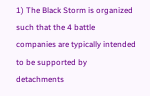1) The Black Storm is organized such that the 4 battle companies are typically intended to be supported by detachments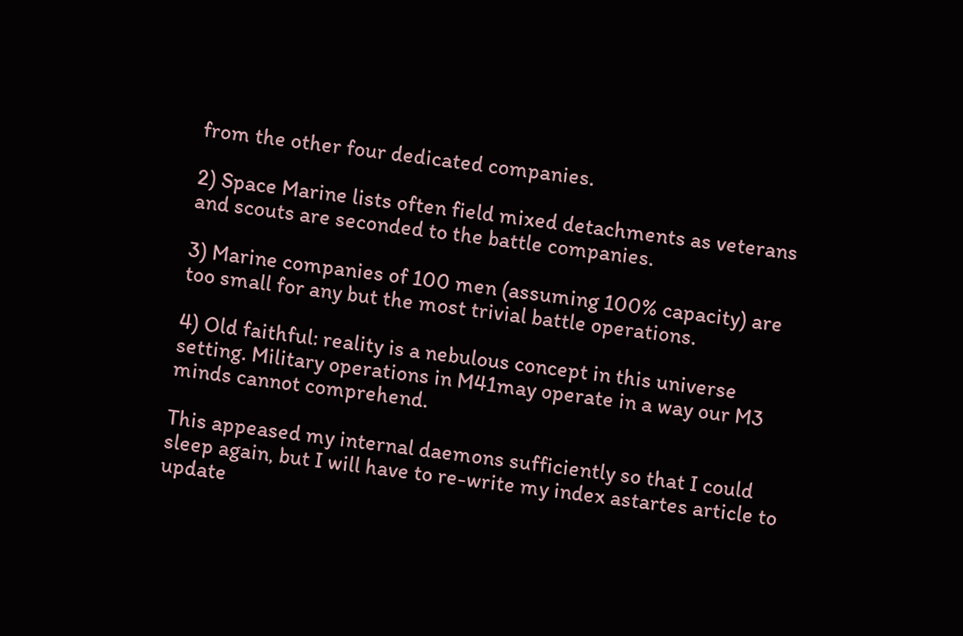from the other four dedicated companies.

2) Space Marine lists often field mixed detachments as veterans and scouts are seconded to the battle companies.

3) Marine companies of 100 men (assuming 100% capacity) are too small for any but the most trivial battle operations.

4) Old faithful: reality is a nebulous concept in this universe setting. Military operations in M41may operate in a way our M3 minds cannot comprehend.

This appeased my internal daemons sufficiently so that I could sleep again, but I will have to re-write my index astartes article to update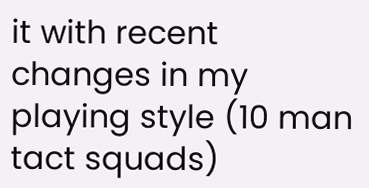it with recent changes in my playing style (10 man tact squads)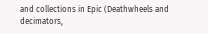and collections in Epic (Deathwheels and decimators,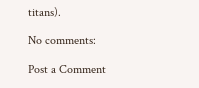titans).

No comments:

Post a Comment